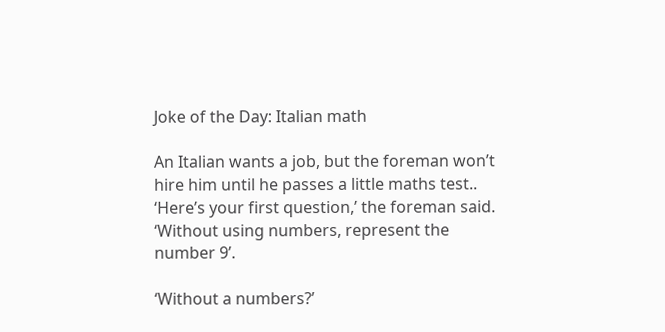Joke of the Day: Italian math

An Italian wants a job, but the foreman won’t hire him until he passes a little maths test.. ‘Here’s your first question,’ the foreman said. ‘Without using numbers, represent the number 9’.

‘Without a numbers?’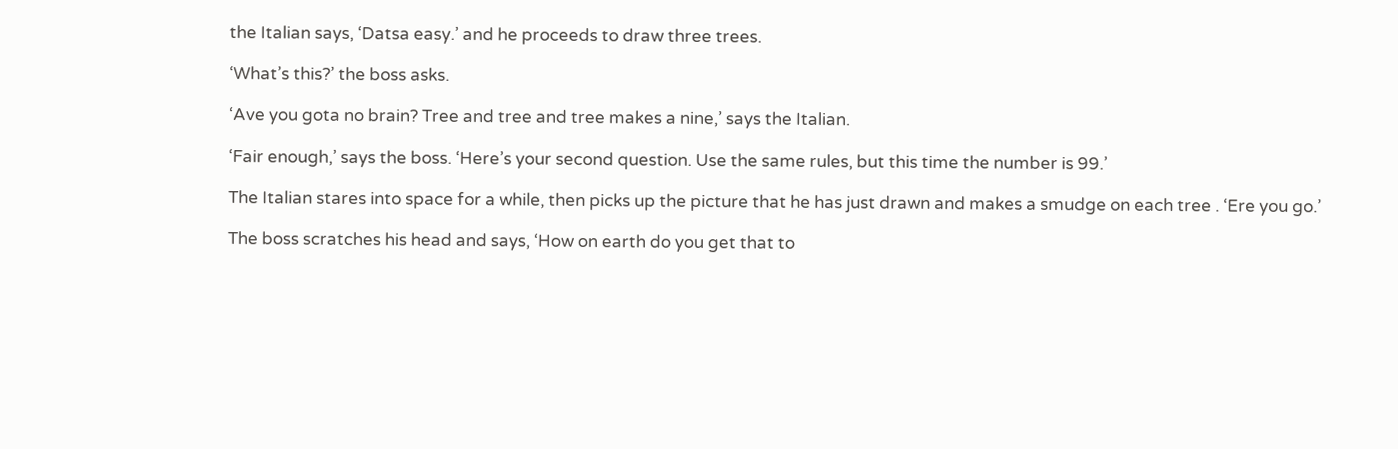the Italian says, ‘Datsa easy.’ and he proceeds to draw three trees.

‘What’s this?’ the boss asks.

‘Ave you gota no brain? Tree and tree and tree makes a nine,’ says the Italian.

‘Fair enough,’ says the boss. ‘Here’s your second question. Use the same rules, but this time the number is 99.’

The Italian stares into space for a while, then picks up the picture that he has just drawn and makes a smudge on each tree . ‘Ere you go.’

The boss scratches his head and says, ‘How on earth do you get that to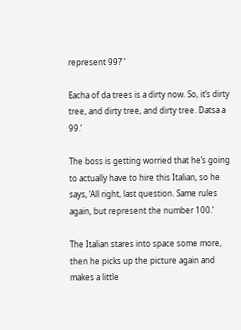represent 99?’ ‘

Eacha of da trees is a dirty now. So, it’s dirty tree, and dirty tree, and dirty tree. Datsa a 99.’

The boss is getting worried that he’s going to actually have to hire this Italian, so he says, ‘All right, last question. Same rules again, but represent the number 100.’

The Italian stares into space some more, then he picks up the picture again and makes a little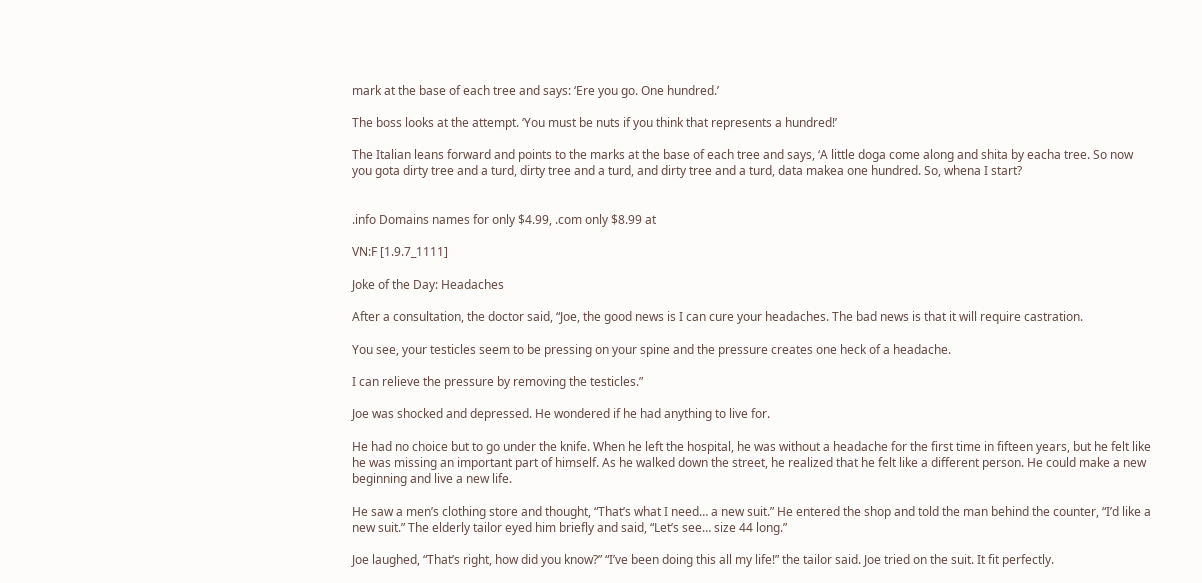mark at the base of each tree and says: ‘Ere you go. One hundred.’

The boss looks at the attempt. ‘You must be nuts if you think that represents a hundred!’

The Italian leans forward and points to the marks at the base of each tree and says, ‘A little doga come along and shita by eacha tree. So now you gota dirty tree and a turd, dirty tree and a turd, and dirty tree and a turd, data makea one hundred. So, whena I start?


.info Domains names for only $4.99, .com only $8.99 at

VN:F [1.9.7_1111]

Joke of the Day: Headaches

After a consultation, the doctor said, “Joe, the good news is I can cure your headaches. The bad news is that it will require castration.

You see, your testicles seem to be pressing on your spine and the pressure creates one heck of a headache.

I can relieve the pressure by removing the testicles.”

Joe was shocked and depressed. He wondered if he had anything to live for.

He had no choice but to go under the knife. When he left the hospital, he was without a headache for the first time in fifteen years, but he felt like he was missing an important part of himself. As he walked down the street, he realized that he felt like a different person. He could make a new beginning and live a new life.

He saw a men’s clothing store and thought, “That’s what I need… a new suit.” He entered the shop and told the man behind the counter, “I’d like a new suit.” The elderly tailor eyed him briefly and said, “Let’s see… size 44 long.”

Joe laughed, “That’s right, how did you know?” “I’ve been doing this all my life!” the tailor said. Joe tried on the suit. It fit perfectly.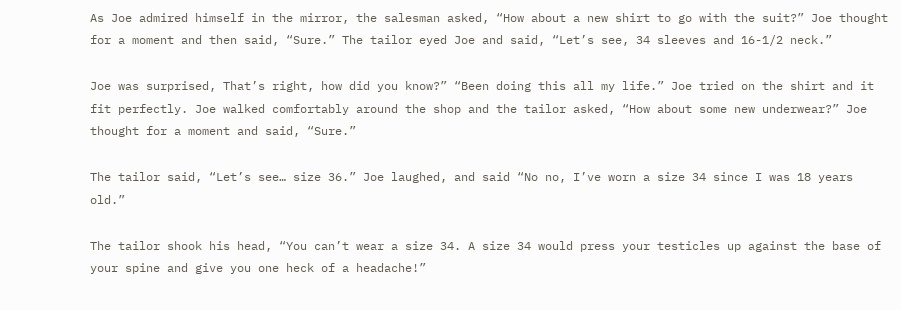As Joe admired himself in the mirror, the salesman asked, “How about a new shirt to go with the suit?” Joe thought for a moment and then said, “Sure.” The tailor eyed Joe and said, “Let’s see, 34 sleeves and 16-1/2 neck.”

Joe was surprised, That’s right, how did you know?” “Been doing this all my life.” Joe tried on the shirt and it fit perfectly. Joe walked comfortably around the shop and the tailor asked, “How about some new underwear?” Joe thought for a moment and said, “Sure.”

The tailor said, “Let’s see… size 36.” Joe laughed, and said “No no, I’ve worn a size 34 since I was 18 years old.”

The tailor shook his head, “You can’t wear a size 34. A size 34 would press your testicles up against the base of your spine and give you one heck of a headache!”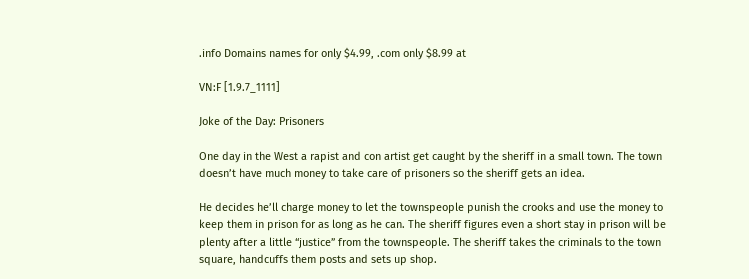.info Domains names for only $4.99, .com only $8.99 at

VN:F [1.9.7_1111]

Joke of the Day: Prisoners

One day in the West a rapist and con artist get caught by the sheriff in a small town. The town doesn’t have much money to take care of prisoners so the sheriff gets an idea.

He decides he’ll charge money to let the townspeople punish the crooks and use the money to keep them in prison for as long as he can. The sheriff figures even a short stay in prison will be plenty after a little “justice” from the townspeople. The sheriff takes the criminals to the town square, handcuffs them posts and sets up shop.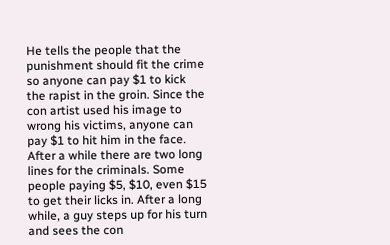He tells the people that the punishment should fit the crime so anyone can pay $1 to kick the rapist in the groin. Since the con artist used his image to wrong his victims, anyone can pay $1 to hit him in the face. After a while there are two long lines for the criminals. Some people paying $5, $10, even $15 to get their licks in. After a long while, a guy steps up for his turn and sees the con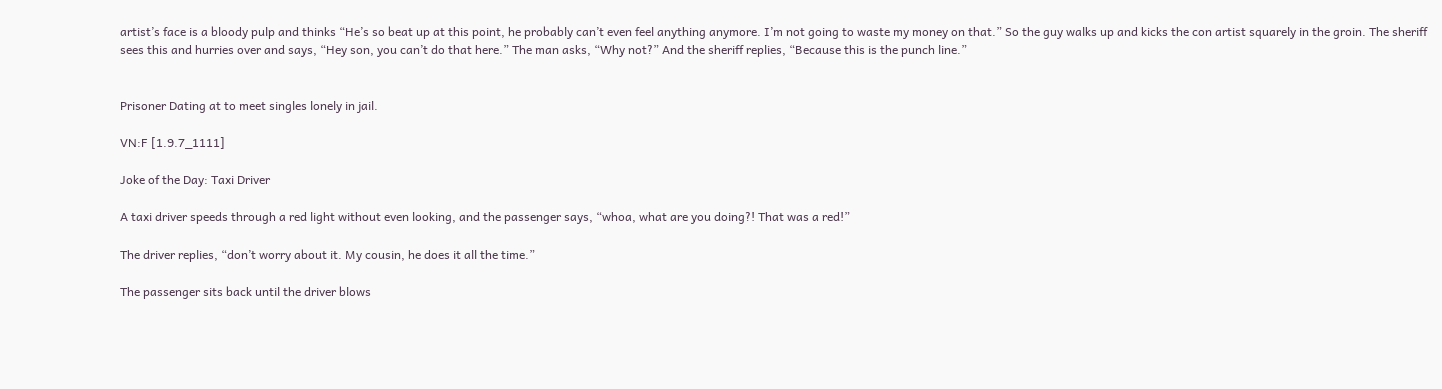artist’s face is a bloody pulp and thinks “He’s so beat up at this point, he probably can’t even feel anything anymore. I’m not going to waste my money on that.” So the guy walks up and kicks the con artist squarely in the groin. The sheriff sees this and hurries over and says, “Hey son, you can’t do that here.” The man asks, “Why not?” And the sheriff replies, “Because this is the punch line.”


Prisoner Dating at to meet singles lonely in jail.

VN:F [1.9.7_1111]

Joke of the Day: Taxi Driver

A taxi driver speeds through a red light without even looking, and the passenger says, “whoa, what are you doing?! That was a red!”

The driver replies, “don’t worry about it. My cousin, he does it all the time.”

The passenger sits back until the driver blows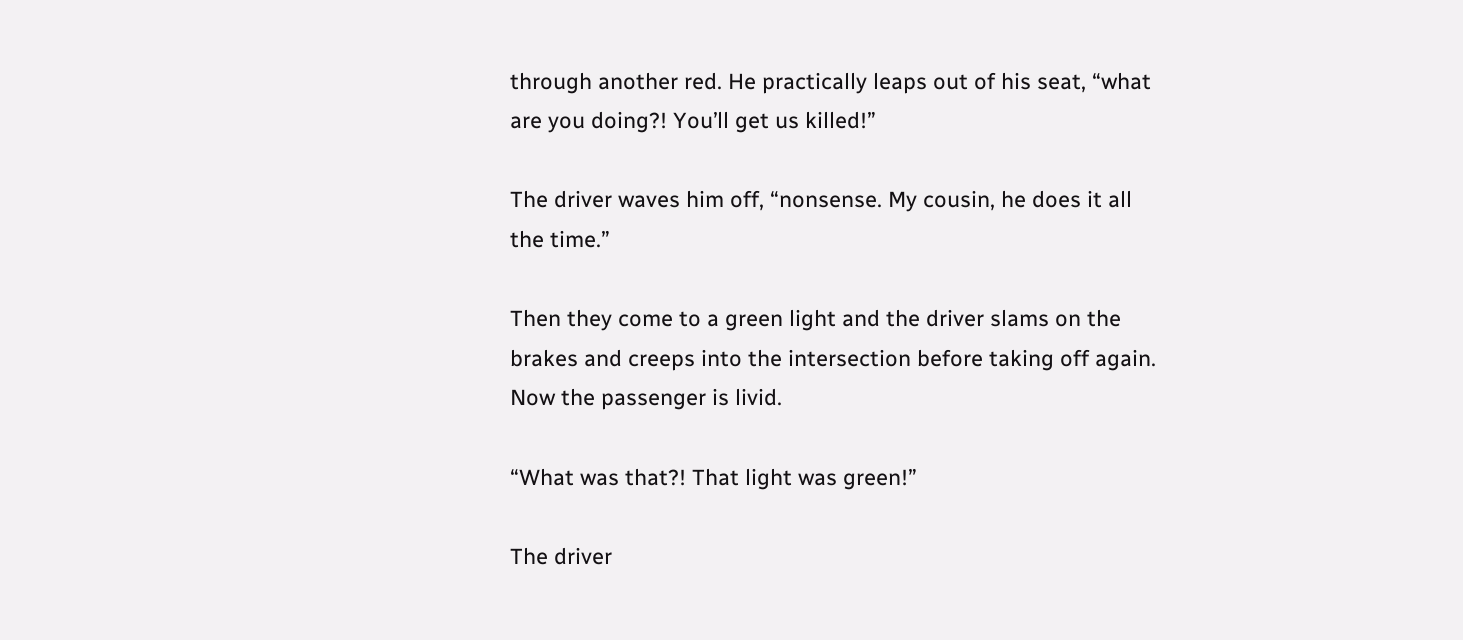through another red. He practically leaps out of his seat, “what are you doing?! You’ll get us killed!”

The driver waves him off, “nonsense. My cousin, he does it all the time.”

Then they come to a green light and the driver slams on the brakes and creeps into the intersection before taking off again. Now the passenger is livid.

“What was that?! That light was green!”

The driver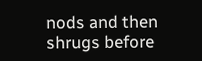nods and then shrugs before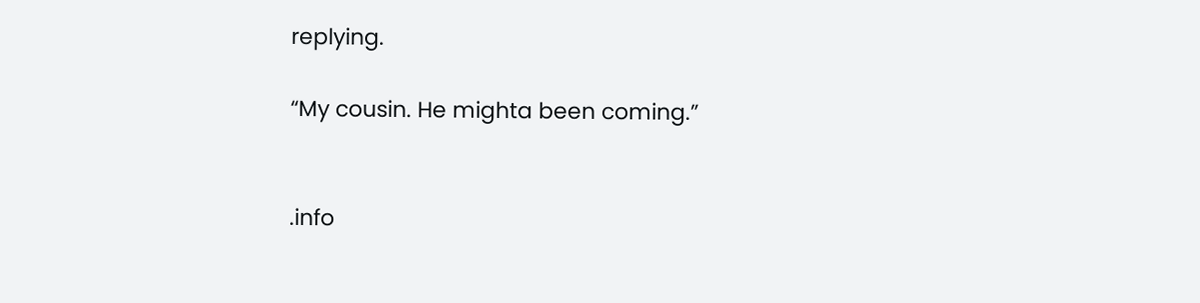replying.

“My cousin. He mighta been coming.”


.info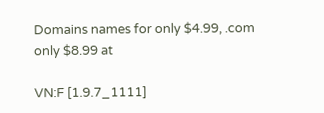Domains names for only $4.99, .com only $8.99 at

VN:F [1.9.7_1111]